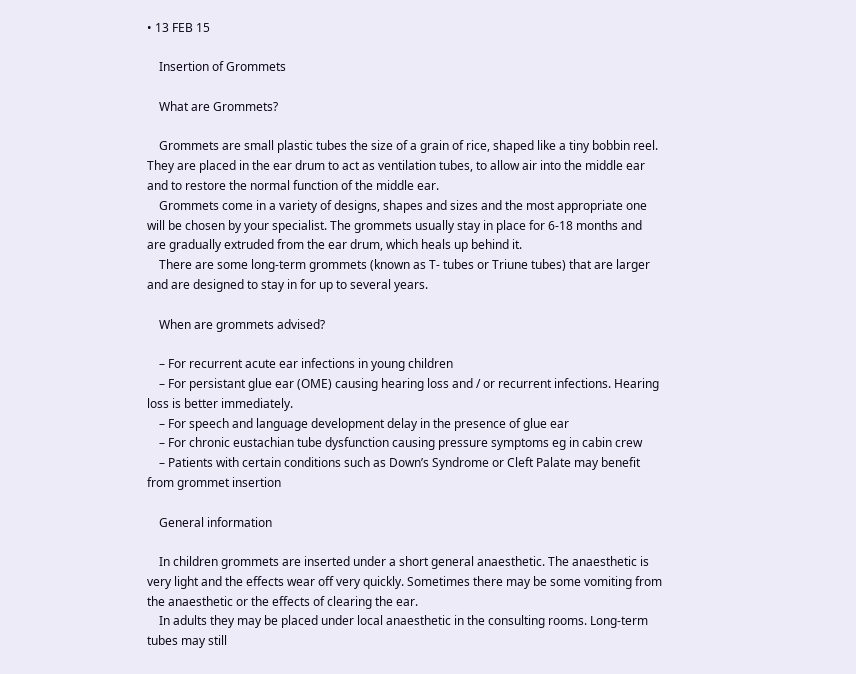• 13 FEB 15

    Insertion of Grommets

    What are Grommets?

    Grommets are small plastic tubes the size of a grain of rice, shaped like a tiny bobbin reel. They are placed in the ear drum to act as ventilation tubes, to allow air into the middle ear and to restore the normal function of the middle ear.
    Grommets come in a variety of designs, shapes and sizes and the most appropriate one will be chosen by your specialist. The grommets usually stay in place for 6-18 months and are gradually extruded from the ear drum, which heals up behind it.
    There are some long-term grommets (known as T- tubes or Triune tubes) that are larger and are designed to stay in for up to several years.

    When are grommets advised?

    – For recurrent acute ear infections in young children
    – For persistant glue ear (OME) causing hearing loss and / or recurrent infections. Hearing loss is better immediately.
    – For speech and language development delay in the presence of glue ear
    – For chronic eustachian tube dysfunction causing pressure symptoms eg in cabin crew
    – Patients with certain conditions such as Down’s Syndrome or Cleft Palate may benefit from grommet insertion

    General information

    In children grommets are inserted under a short general anaesthetic. The anaesthetic is very light and the effects wear off very quickly. Sometimes there may be some vomiting from the anaesthetic or the effects of clearing the ear.
    In adults they may be placed under local anaesthetic in the consulting rooms. Long-term tubes may still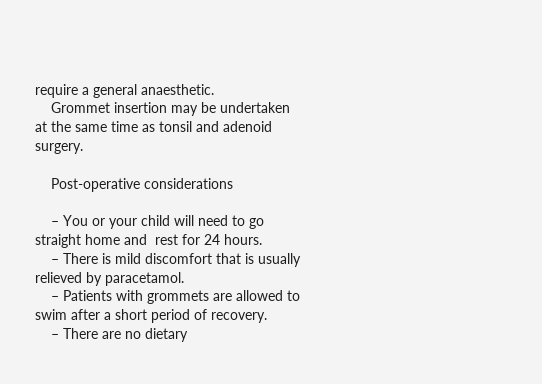require a general anaesthetic.
    Grommet insertion may be undertaken at the same time as tonsil and adenoid surgery.

    Post-operative considerations

    – You or your child will need to go straight home and  rest for 24 hours.
    – There is mild discomfort that is usually relieved by paracetamol.
    – Patients with grommets are allowed to swim after a short period of recovery.
    – There are no dietary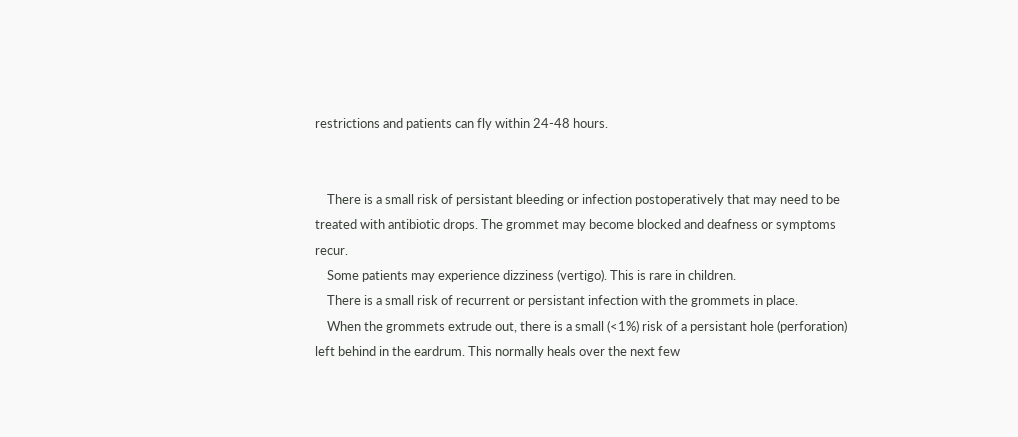restrictions and patients can fly within 24-48 hours.


    There is a small risk of persistant bleeding or infection postoperatively that may need to be treated with antibiotic drops. The grommet may become blocked and deafness or symptoms recur.
    Some patients may experience dizziness (vertigo). This is rare in children.
    There is a small risk of recurrent or persistant infection with the grommets in place.
    When the grommets extrude out, there is a small (<1%) risk of a persistant hole (perforation) left behind in the eardrum. This normally heals over the next few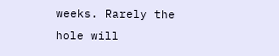weeks. Rarely the hole will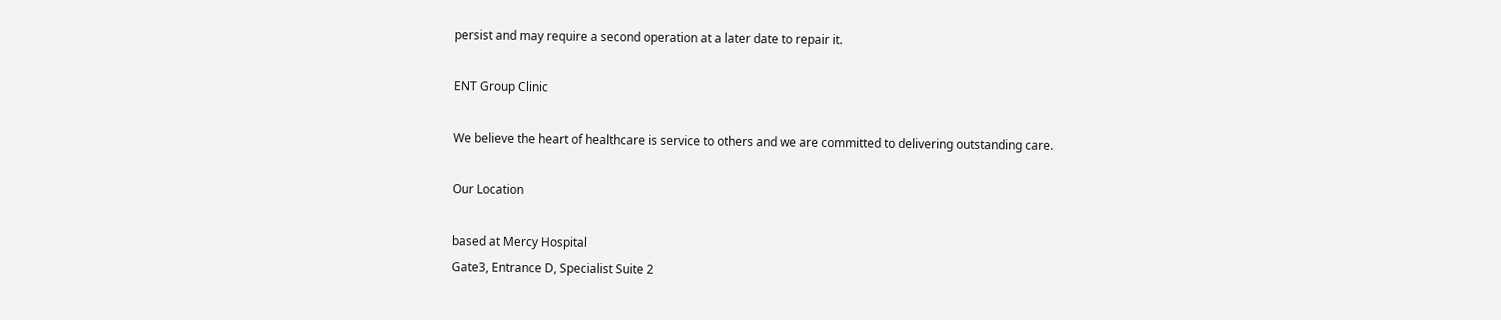persist and may require a second operation at a later date to repair it.

ENT Group Clinic

We believe the heart of healthcare is service to others and we are committed to delivering outstanding care.

Our Location

based at Mercy Hospital
Gate3, Entrance D, Specialist Suite 2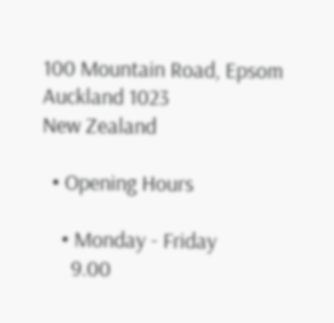100 Mountain Road, Epsom
Auckland 1023
New Zealand

  • Opening Hours

    • Monday - Friday
      9.00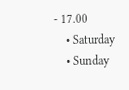- 17.00
    • Saturday
    • Sunday